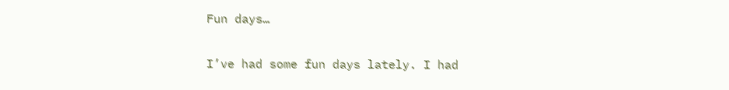Fun days…

I’ve had some fun days lately. I had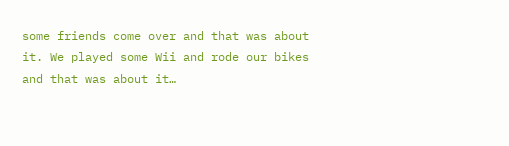some friends come over and that was about it. We played some Wii and rode our bikes and that was about it…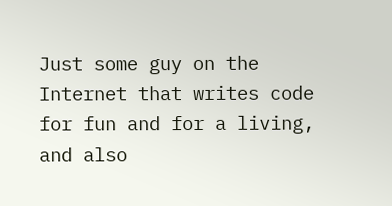Just some guy on the Internet that writes code for fun and for a living, and also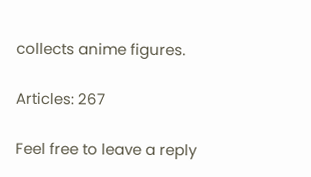collects anime figures.

Articles: 267

Feel free to leave a reply